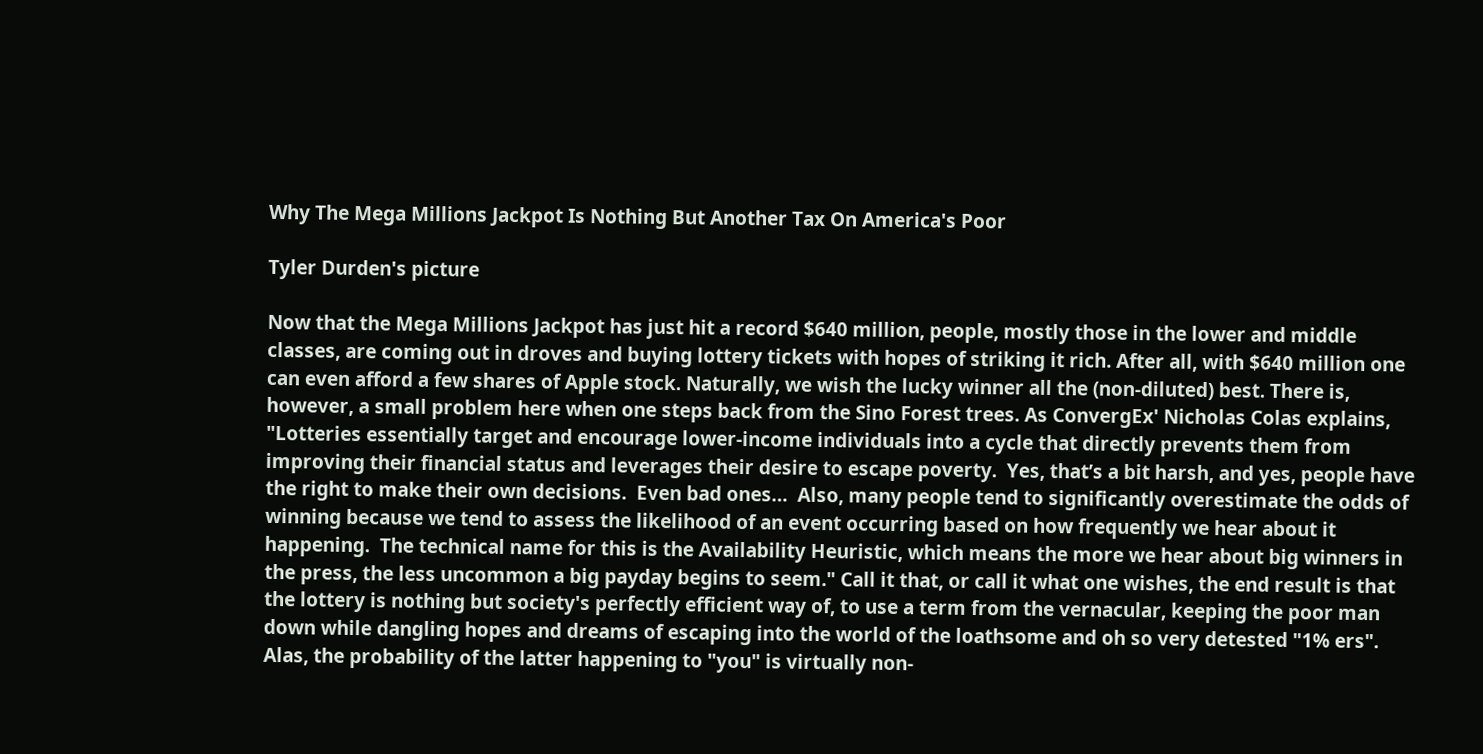Why The Mega Millions Jackpot Is Nothing But Another Tax On America's Poor

Tyler Durden's picture

Now that the Mega Millions Jackpot has just hit a record $640 million, people, mostly those in the lower and middle classes, are coming out in droves and buying lottery tickets with hopes of striking it rich. After all, with $640 million one can even afford a few shares of Apple stock. Naturally, we wish the lucky winner all the (non-diluted) best. There is, however, a small problem here when one steps back from the Sino Forest trees. As ConvergEx' Nicholas Colas explains, "Lotteries essentially target and encourage lower-income individuals into a cycle that directly prevents them from improving their financial status and leverages their desire to escape poverty.  Yes, that’s a bit harsh, and yes, people have the right to make their own decisions.  Even bad ones…  Also, many people tend to significantly overestimate the odds of winning because we tend to assess the likelihood of an event occurring based on how frequently we hear about it happening.  The technical name for this is the Availability Heuristic, which means the more we hear about big winners in the press, the less uncommon a big payday begins to seem." Call it that, or call it what one wishes, the end result is that the lottery is nothing but society's perfectly efficient way of, to use a term from the vernacular, keeping the poor man down while dangling hopes and dreams of escaping into the world of the loathsome and oh so very detested "1% ers". Alas, the probability of the latter happening to "you" is virtually non-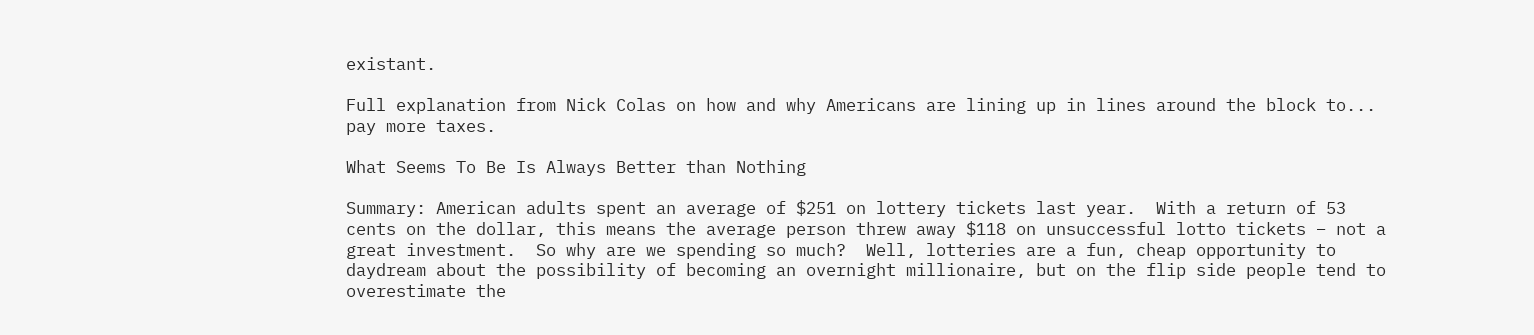existant.

Full explanation from Nick Colas on how and why Americans are lining up in lines around the block to... pay more taxes.

What Seems To Be Is Always Better than Nothing

Summary: American adults spent an average of $251 on lottery tickets last year.  With a return of 53 cents on the dollar, this means the average person threw away $118 on unsuccessful lotto tickets – not a great investment.  So why are we spending so much?  Well, lotteries are a fun, cheap opportunity to daydream about the possibility of becoming an overnight millionaire, but on the flip side people tend to overestimate the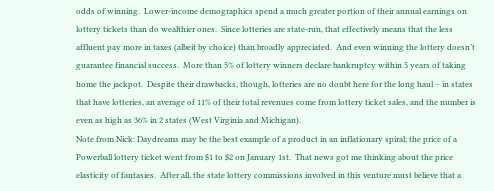odds of winning.  Lower-income demographics spend a much greater portion of their annual earnings on lottery tickets than do wealthier ones.  Since lotteries are state-run, that effectively means that the less affluent pay more in taxes (albeit by choice) than broadly appreciated.  And even winning the lottery doesn’t guarantee financial success.  More than 5% of lottery winners declare bankruptcy within 5 years of taking home the jackpot.  Despite their drawbacks, though, lotteries are no doubt here for the long haul – in states that have lotteries, an average of 11% of their total revenues come from lottery ticket sales, and the number is even as high as 36% in 2 states (West Virginia and Michigan).
Note from Nick: Daydreams may be the best example of a product in an inflationary spiral; the price of a Powerball lottery ticket went from $1 to $2 on January 1st.  That news got me thinking about the price elasticity of fantasies.  After all, the state lottery commissions involved in this venture must believe that a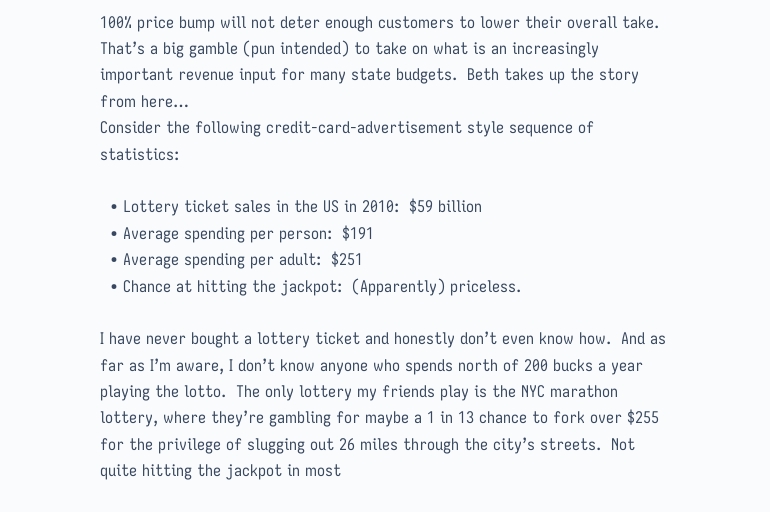100% price bump will not deter enough customers to lower their overall take.  That’s a big gamble (pun intended) to take on what is an increasingly important revenue input for many state budgets.  Beth takes up the story from here…
Consider the following credit-card-advertisement style sequence of statistics:

  • Lottery ticket sales in the US in 2010:  $59 billion
  • Average spending per person:  $191
  • Average spending per adult:  $251
  • Chance at hitting the jackpot:  (Apparently) priceless.

I have never bought a lottery ticket and honestly don’t even know how.  And as far as I’m aware, I don’t know anyone who spends north of 200 bucks a year playing the lotto.  The only lottery my friends play is the NYC marathon lottery, where they’re gambling for maybe a 1 in 13 chance to fork over $255 for the privilege of slugging out 26 miles through the city’s streets.  Not quite hitting the jackpot in most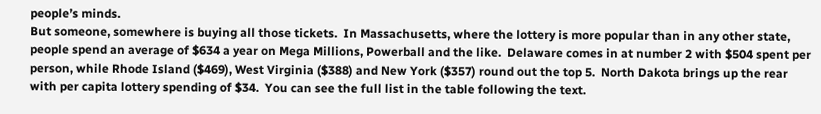people’s minds.
But someone, somewhere is buying all those tickets.  In Massachusetts, where the lottery is more popular than in any other state, people spend an average of $634 a year on Mega Millions, Powerball and the like.  Delaware comes in at number 2 with $504 spent per person, while Rhode Island ($469), West Virginia ($388) and New York ($357) round out the top 5.  North Dakota brings up the rear with per capita lottery spending of $34.  You can see the full list in the table following the text.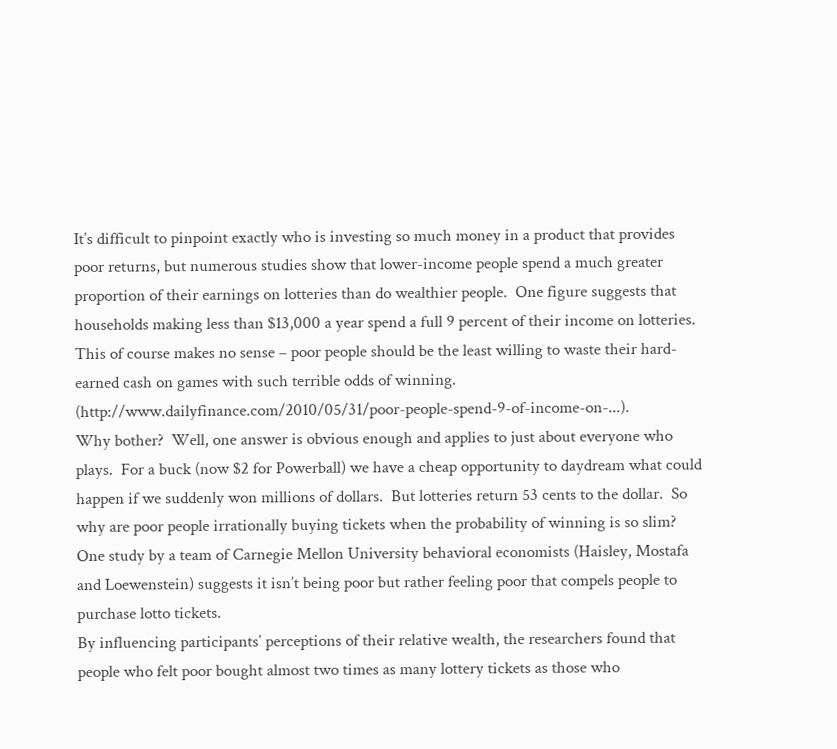It’s difficult to pinpoint exactly who is investing so much money in a product that provides poor returns, but numerous studies show that lower-income people spend a much greater proportion of their earnings on lotteries than do wealthier people.  One figure suggests that households making less than $13,000 a year spend a full 9 percent of their income on lotteries.  This of course makes no sense – poor people should be the least willing to waste their hard-earned cash on games with such terrible odds of winning. (http://www.dailyfinance.com/2010/05/31/poor-people-spend-9-of-income-on-...).
Why bother?  Well, one answer is obvious enough and applies to just about everyone who plays.  For a buck (now $2 for Powerball) we have a cheap opportunity to daydream what could happen if we suddenly won millions of dollars.  But lotteries return 53 cents to the dollar.  So why are poor people irrationally buying tickets when the probability of winning is so slim?  One study by a team of Carnegie Mellon University behavioral economists (Haisley, Mostafa and Loewenstein) suggests it isn’t being poor but rather feeling poor that compels people to purchase lotto tickets.
By influencing participants’ perceptions of their relative wealth, the researchers found that people who felt poor bought almost two times as many lottery tickets as those who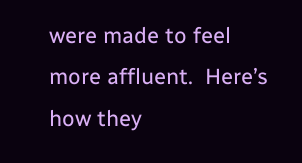were made to feel more affluent.  Here’s how they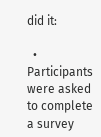did it:

  • Participants were asked to complete a survey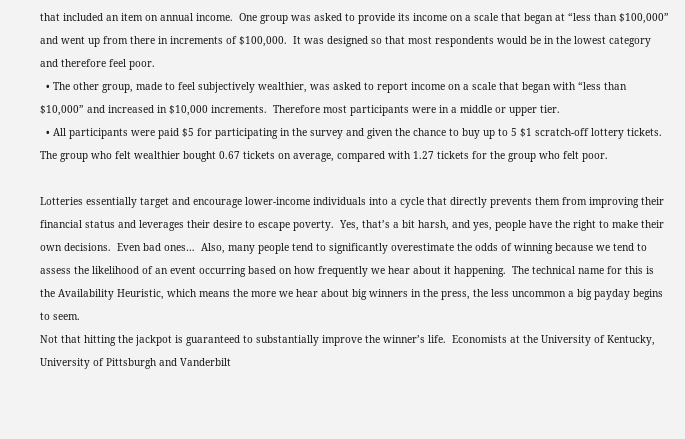that included an item on annual income.  One group was asked to provide its income on a scale that began at “less than $100,000” and went up from there in increments of $100,000.  It was designed so that most respondents would be in the lowest category and therefore feel poor.
  • The other group, made to feel subjectively wealthier, was asked to report income on a scale that began with “less than $10,000” and increased in $10,000 increments.  Therefore most participants were in a middle or upper tier.
  • All participants were paid $5 for participating in the survey and given the chance to buy up to 5 $1 scratch-off lottery tickets.  The group who felt wealthier bought 0.67 tickets on average, compared with 1.27 tickets for the group who felt poor.

Lotteries essentially target and encourage lower-income individuals into a cycle that directly prevents them from improving their financial status and leverages their desire to escape poverty.  Yes, that’s a bit harsh, and yes, people have the right to make their own decisions.  Even bad ones…  Also, many people tend to significantly overestimate the odds of winning because we tend to assess the likelihood of an event occurring based on how frequently we hear about it happening.  The technical name for this is the Availability Heuristic, which means the more we hear about big winners in the press, the less uncommon a big payday begins to seem.
Not that hitting the jackpot is guaranteed to substantially improve the winner’s life.  Economists at the University of Kentucky, University of Pittsburgh and Vanderbilt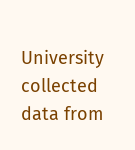University collected data from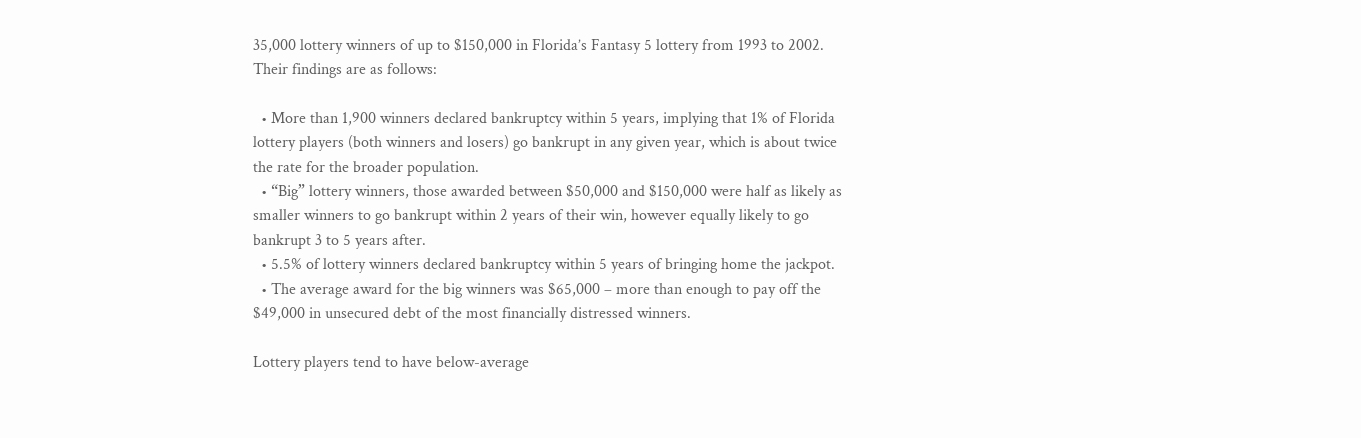35,000 lottery winners of up to $150,000 in Florida’s Fantasy 5 lottery from 1993 to 2002.  Their findings are as follows:

  • More than 1,900 winners declared bankruptcy within 5 years, implying that 1% of Florida lottery players (both winners and losers) go bankrupt in any given year, which is about twice the rate for the broader population.
  • “Big” lottery winners, those awarded between $50,000 and $150,000 were half as likely as smaller winners to go bankrupt within 2 years of their win, however equally likely to go bankrupt 3 to 5 years after.
  • 5.5% of lottery winners declared bankruptcy within 5 years of bringing home the jackpot.
  • The average award for the big winners was $65,000 – more than enough to pay off the $49,000 in unsecured debt of the most financially distressed winners.

Lottery players tend to have below-average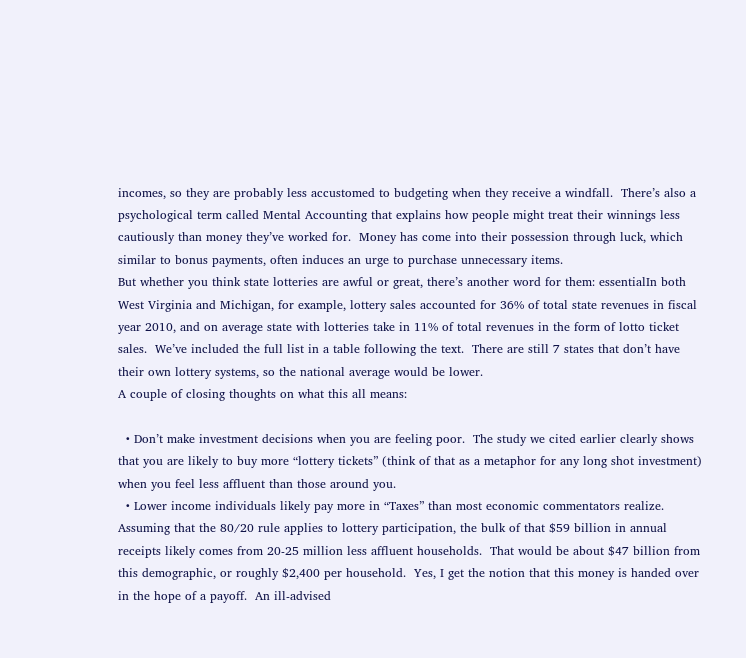incomes, so they are probably less accustomed to budgeting when they receive a windfall.  There’s also a psychological term called Mental Accounting that explains how people might treat their winnings less cautiously than money they’ve worked for.  Money has come into their possession through luck, which similar to bonus payments, often induces an urge to purchase unnecessary items.
But whether you think state lotteries are awful or great, there’s another word for them: essentialIn both West Virginia and Michigan, for example, lottery sales accounted for 36% of total state revenues in fiscal year 2010, and on average state with lotteries take in 11% of total revenues in the form of lotto ticket sales.  We’ve included the full list in a table following the text.  There are still 7 states that don’t have their own lottery systems, so the national average would be lower.
A couple of closing thoughts on what this all means:

  • Don’t make investment decisions when you are feeling poor.  The study we cited earlier clearly shows that you are likely to buy more “lottery tickets” (think of that as a metaphor for any long shot investment) when you feel less affluent than those around you.
  • Lower income individuals likely pay more in “Taxes” than most economic commentators realize.  Assuming that the 80/20 rule applies to lottery participation, the bulk of that $59 billion in annual receipts likely comes from 20-25 million less affluent households.  That would be about $47 billion from this demographic, or roughly $2,400 per household.  Yes, I get the notion that this money is handed over in the hope of a payoff.  An ill-advised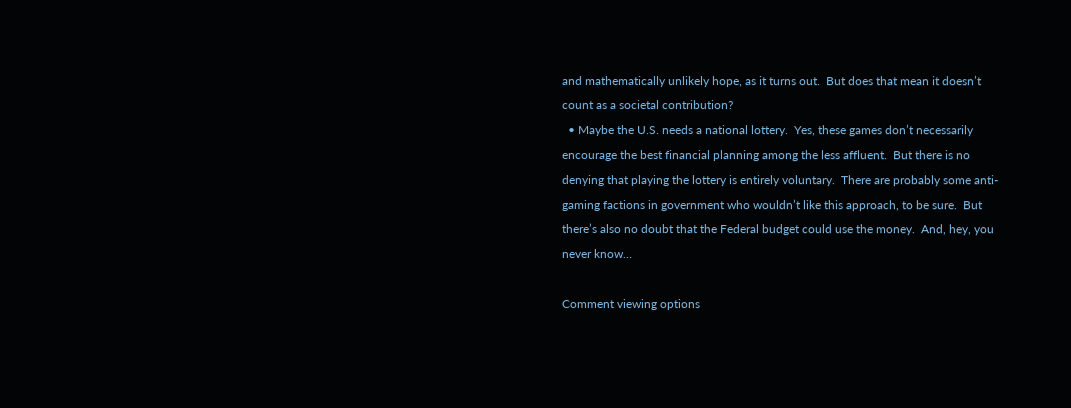and mathematically unlikely hope, as it turns out.  But does that mean it doesn’t count as a societal contribution?
  • Maybe the U.S. needs a national lottery.  Yes, these games don’t necessarily encourage the best financial planning among the less affluent.  But there is no denying that playing the lottery is entirely voluntary.  There are probably some anti-gaming factions in government who wouldn’t like this approach, to be sure.  But there’s also no doubt that the Federal budget could use the money.  And, hey, you never know…

Comment viewing options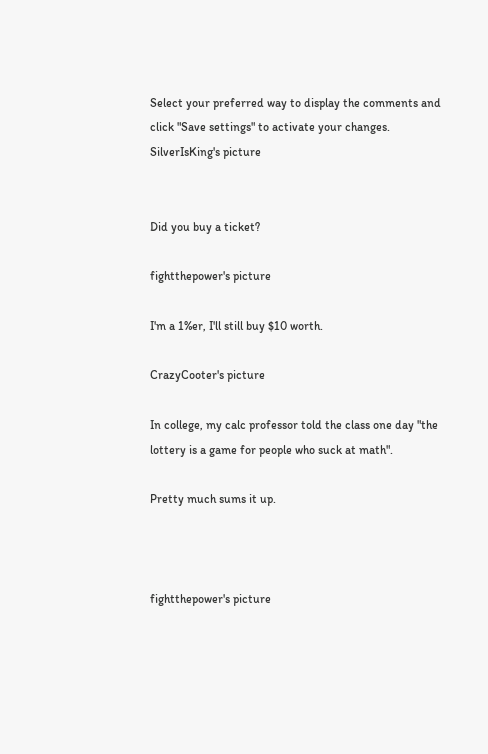Select your preferred way to display the comments and click "Save settings" to activate your changes.
SilverIsKing's picture


Did you buy a ticket?

fightthepower's picture

I'm a 1%er, I'll still buy $10 worth.

CrazyCooter's picture

In college, my calc professor told the class one day "the lottery is a game for people who suck at math".

Pretty much sums it up.



fightthepower's picture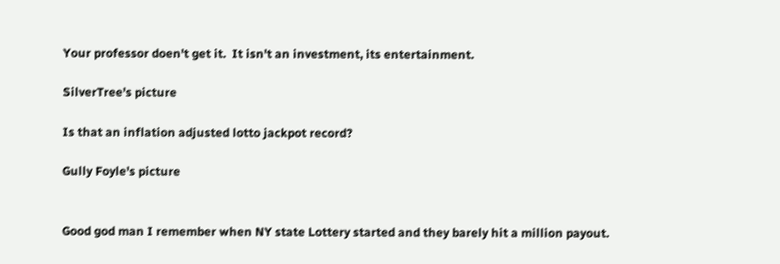Your professor doen't get it.  It isn't an investment, its entertainment.

SilverTree's picture

Is that an inflation adjusted lotto jackpot record?

Gully Foyle's picture


Good god man I remember when NY state Lottery started and they barely hit a million payout.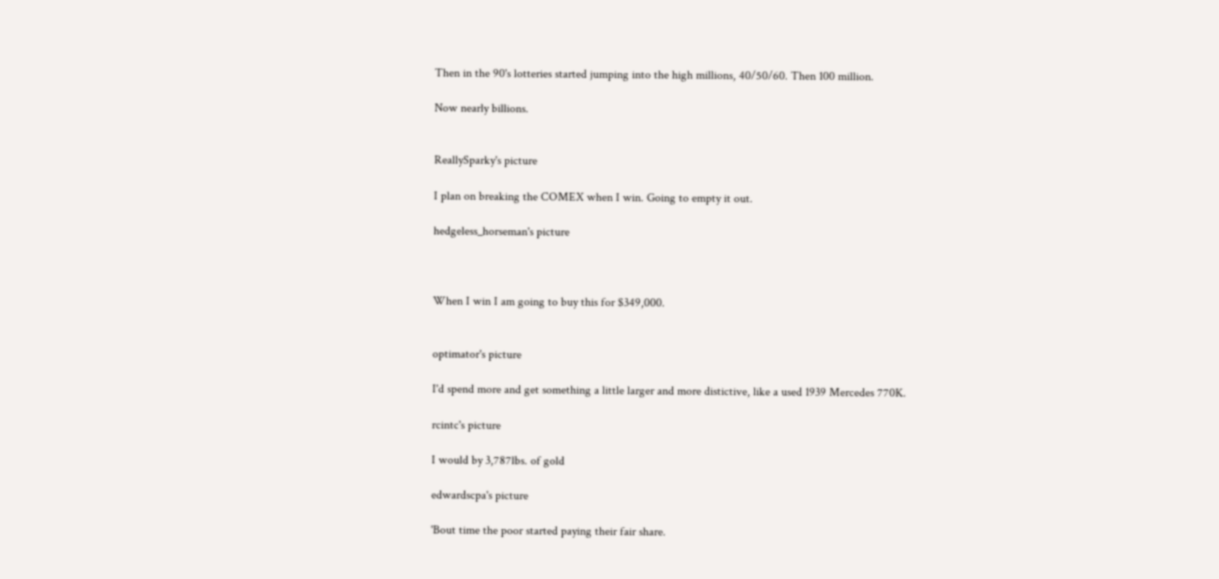Then in the 90's lotteries started jumping into the high millions, 40/50/60. Then 100 million.

Now nearly billions.


ReallySparky's picture

I plan on breaking the COMEX when I win. Going to empty it out.

hedgeless_horseman's picture



When I win I am going to buy this for $349,000.


optimator's picture

I'd spend more and get something a little larger and more distictive, like a used 1939 Mercedes 770K.

rcintc's picture

I would by 3,787lbs. of gold

edwardscpa's picture

'Bout time the poor started paying their fair share.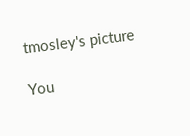tmosley's picture

You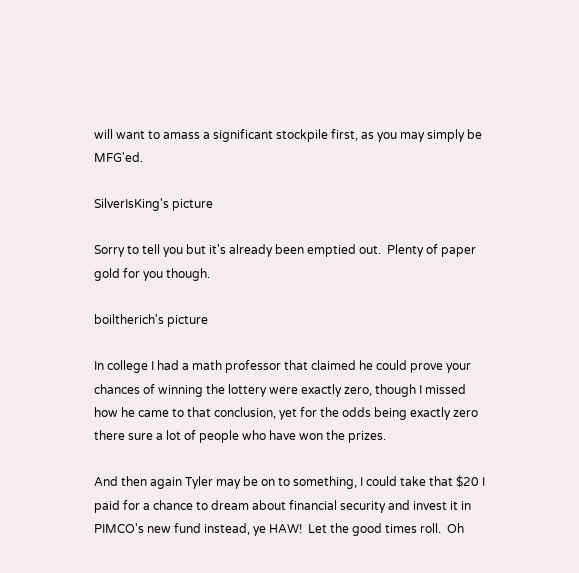will want to amass a significant stockpile first, as you may simply be MFG'ed.

SilverIsKing's picture

Sorry to tell you but it's already been emptied out.  Plenty of paper gold for you though.

boiltherich's picture

In college I had a math professor that claimed he could prove your chances of winning the lottery were exactly zero, though I missed how he came to that conclusion, yet for the odds being exactly zero there sure a lot of people who have won the prizes.

And then again Tyler may be on to something, I could take that $20 I paid for a chance to dream about financial security and invest it in PIMCO's new fund instead, ye HAW!  Let the good times roll.  Oh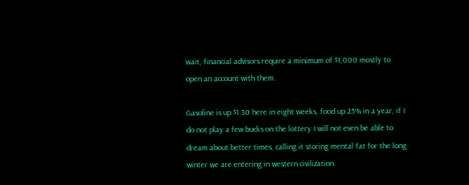wait, financial advisors require a minimum of $1,000 mostly to open an account with them.

Gasoline is up $1.30 here in eight weeks, food up 25% in a year, if I do not play a few bucks on the lottery I will not even be able to dream about better times, calling it storing mental fat for the long winter we are entering in western civilization.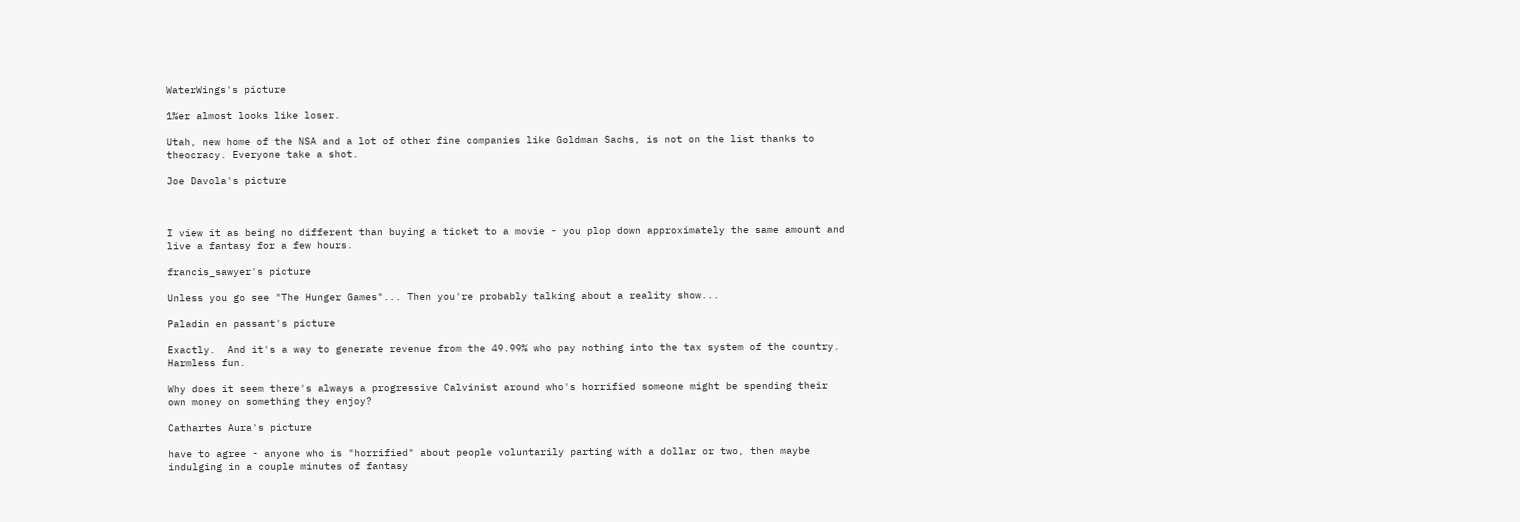WaterWings's picture

1%er almost looks like loser.

Utah, new home of the NSA and a lot of other fine companies like Goldman Sachs, is not on the list thanks to theocracy. Everyone take a shot.

Joe Davola's picture



I view it as being no different than buying a ticket to a movie - you plop down approximately the same amount and live a fantasy for a few hours.

francis_sawyer's picture

Unless you go see "The Hunger Games"... Then you're probably talking about a reality show...

Paladin en passant's picture

Exactly.  And it's a way to generate revenue from the 49.99% who pay nothing into the tax system of the country. Harmless fun.

Why does it seem there's always a progressive Calvinist around who's horrified someone might be spending their own money on something they enjoy?

Cathartes Aura's picture

have to agree - anyone who is "horrified" about people voluntarily parting with a dollar or two, then maybe indulging in a couple minutes of fantasy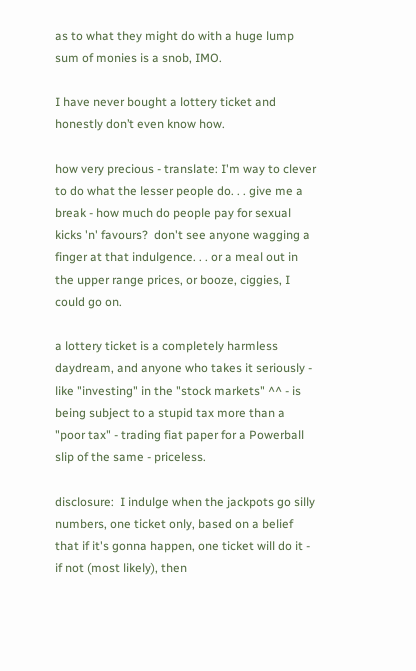as to what they might do with a huge lump sum of monies is a snob, IMO.

I have never bought a lottery ticket and honestly don’t even know how.

how very precious - translate: I'm way to clever to do what the lesser people do. . . give me a break - how much do people pay for sexual kicks 'n' favours?  don't see anyone wagging a finger at that indulgence. . . or a meal out in the upper range prices, or booze, ciggies, I could go on.

a lottery ticket is a completely harmless daydream, and anyone who takes it seriously - like "investing" in the "stock markets" ^^ - is being subject to a stupid tax more than a "poor tax" - trading fiat paper for a Powerball slip of the same - priceless.

disclosure:  I indulge when the jackpots go silly numbers, one ticket only, based on a belief that if it's gonna happen, one ticket will do it - if not (most likely), then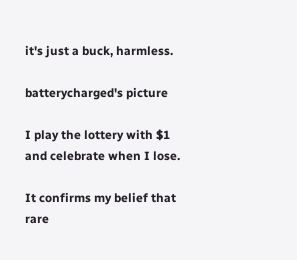it's just a buck, harmless.

batterycharged's picture

I play the lottery with $1 and celebrate when I lose.

It confirms my belief that rare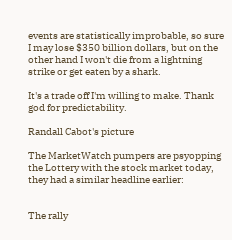events are statistically improbable, so sure I may lose $350 billion dollars, but on the other hand I won't die from a lightning strike or get eaten by a shark.

It's a trade off I'm willing to make. Thank god for predictability.

Randall Cabot's picture

The MarketWatch pumpers are psyopping the Lottery with the stock market today, they had a similar headline earlier:


The rally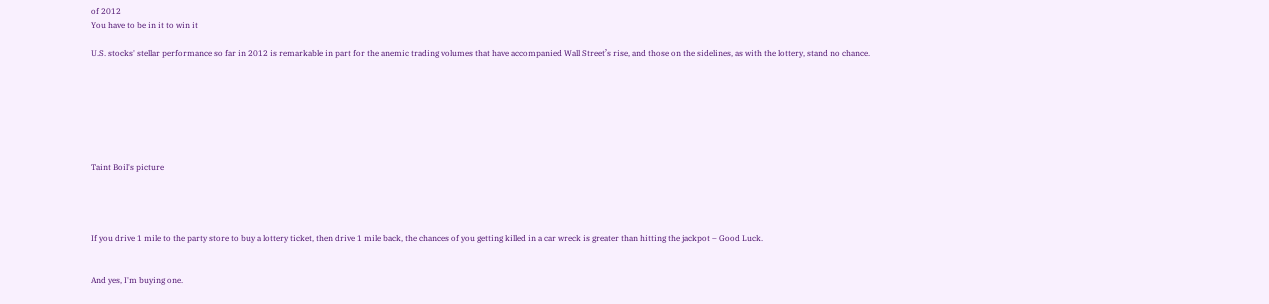of 2012
You have to be in it to win it

U.S. stocks' stellar performance so far in 2012 is remarkable in part for the anemic trading volumes that have accompanied Wall Street’s rise, and those on the sidelines, as with the lottery, stand no chance.







Taint Boil's picture




If you drive 1 mile to the party store to buy a lottery ticket, then drive 1 mile back, the chances of you getting killed in a car wreck is greater than hitting the jackpot – Good Luck.


And yes, I'm buying one.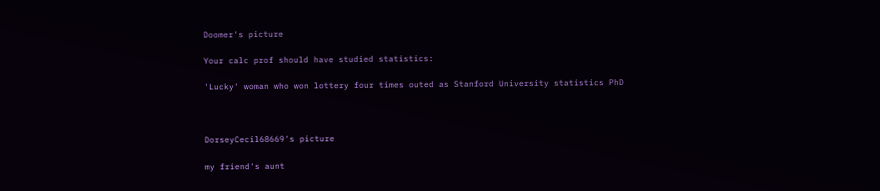Doomer's picture

Your calc prof should have studied statistics:

'Lucky' woman who won lottery four times outed as Stanford University statistics PhD



DorseyCecil68669's picture

my friend's aunt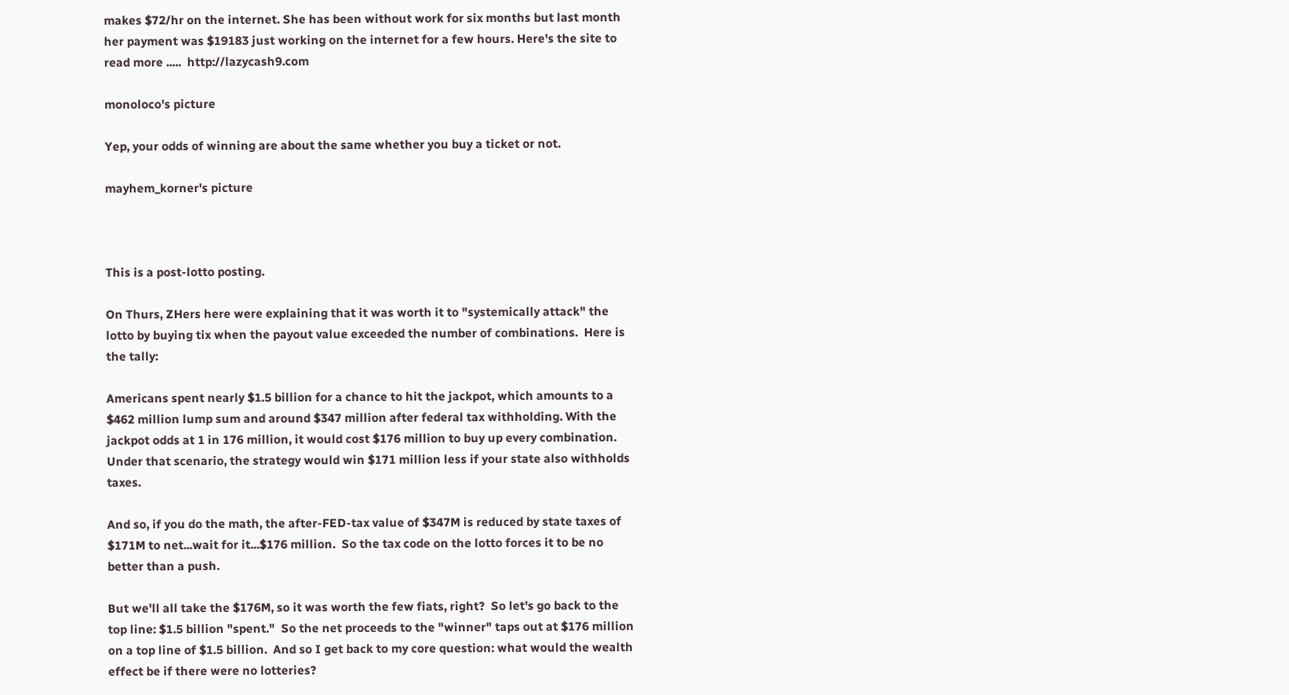makes $72/hr on the internet. She has been without work for six months but last month her payment was $19183 just working on the internet for a few hours. Here's the site to read more .....  http://lazycash9.com

monoloco's picture

Yep, your odds of winning are about the same whether you buy a ticket or not.

mayhem_korner's picture



This is a post-lotto posting.

On Thurs, ZHers here were explaining that it was worth it to "systemically attack" the lotto by buying tix when the payout value exceeded the number of combinations.  Here is the tally:

Americans spent nearly $1.5 billion for a chance to hit the jackpot, which amounts to a $462 million lump sum and around $347 million after federal tax withholding. With the jackpot odds at 1 in 176 million, it would cost $176 million to buy up every combination. Under that scenario, the strategy would win $171 million less if your state also withholds taxes.

And so, if you do the math, the after-FED-tax value of $347M is reduced by state taxes of $171M to net...wait for it...$176 million.  So the tax code on the lotto forces it to be no better than a push.

But we'll all take the $176M, so it was worth the few fiats, right?  So let's go back to the top line: $1.5 billion "spent."  So the net proceeds to the "winner" taps out at $176 million on a top line of $1.5 billion.  And so I get back to my core question: what would the wealth effect be if there were no lotteries?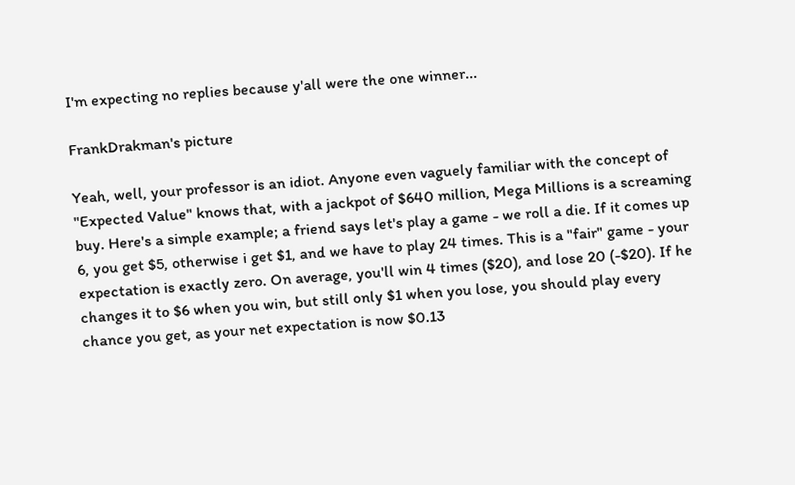I'm expecting no replies because y'all were the one winner...

FrankDrakman's picture

Yeah, well, your professor is an idiot. Anyone even vaguely familiar with the concept of "Expected Value" knows that, with a jackpot of $640 million, Mega Millions is a screaming buy. Here's a simple example; a friend says let's play a game - we roll a die. If it comes up 6, you get $5, otherwise i get $1, and we have to play 24 times. This is a "fair" game - your expectation is exactly zero. On average, you'll win 4 times ($20), and lose 20 (-$20). If he changes it to $6 when you win, but still only $1 when you lose, you should play every chance you get, as your net expectation is now $0.13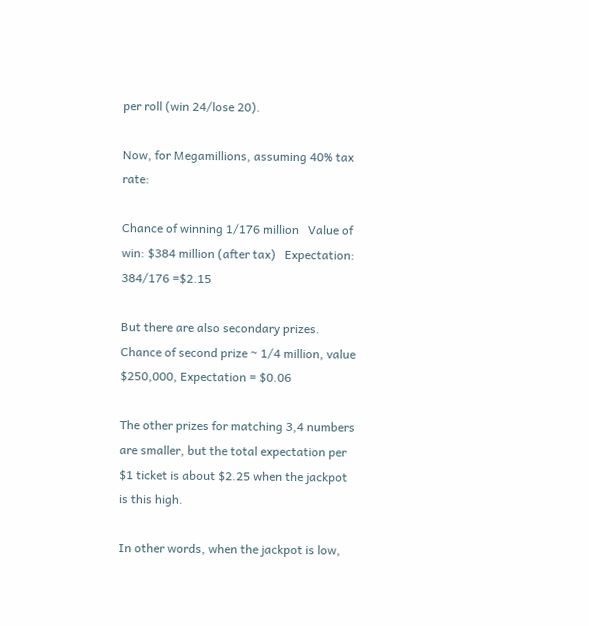per roll (win 24/lose 20).

Now, for Megamillions, assuming 40% tax rate:

Chance of winning 1/176 million   Value of win: $384 million (after tax)   Expectation: 384/176 =$2.15

But there are also secondary prizes. Chance of second prize ~ 1/4 million, value $250,000, Expectation = $0.06

The other prizes for matching 3,4 numbers are smaller, but the total expectation per $1 ticket is about $2.25 when the jackpot is this high.

In other words, when the jackpot is low,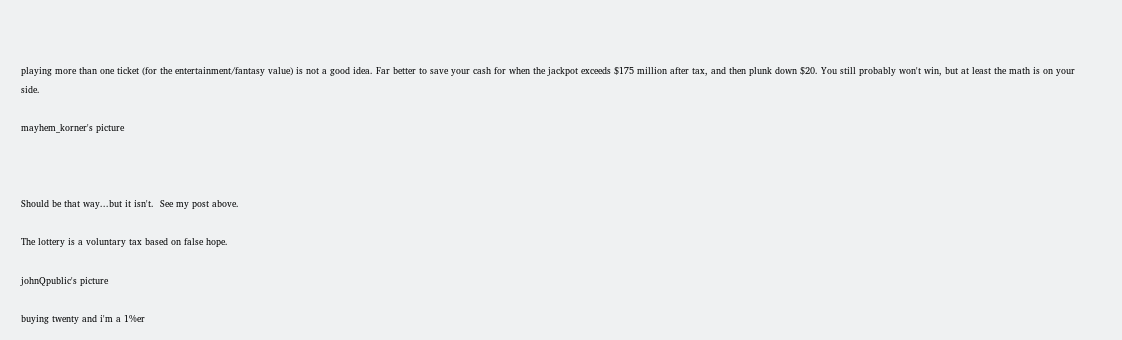playing more than one ticket (for the entertainment/fantasy value) is not a good idea. Far better to save your cash for when the jackpot exceeds $175 million after tax, and then plunk down $20. You still probably won't win, but at least the math is on your side.

mayhem_korner's picture



Should be that way...but it isn't.  See my post above.

The lottery is a voluntary tax based on false hope.

johnQpublic's picture

buying twenty and i'm a 1%er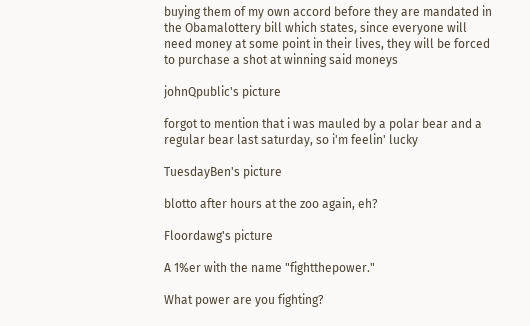buying them of my own accord before they are mandated in the Obamalottery bill which states, since everyone will need money at some point in their lives, they will be forced to purchase a shot at winning said moneys

johnQpublic's picture

forgot to mention that i was mauled by a polar bear and a regular bear last saturday, so i'm feelin' lucky

TuesdayBen's picture

blotto after hours at the zoo again, eh?

Floordawg's picture

A 1%er with the name "fightthepower."

What power are you fighting?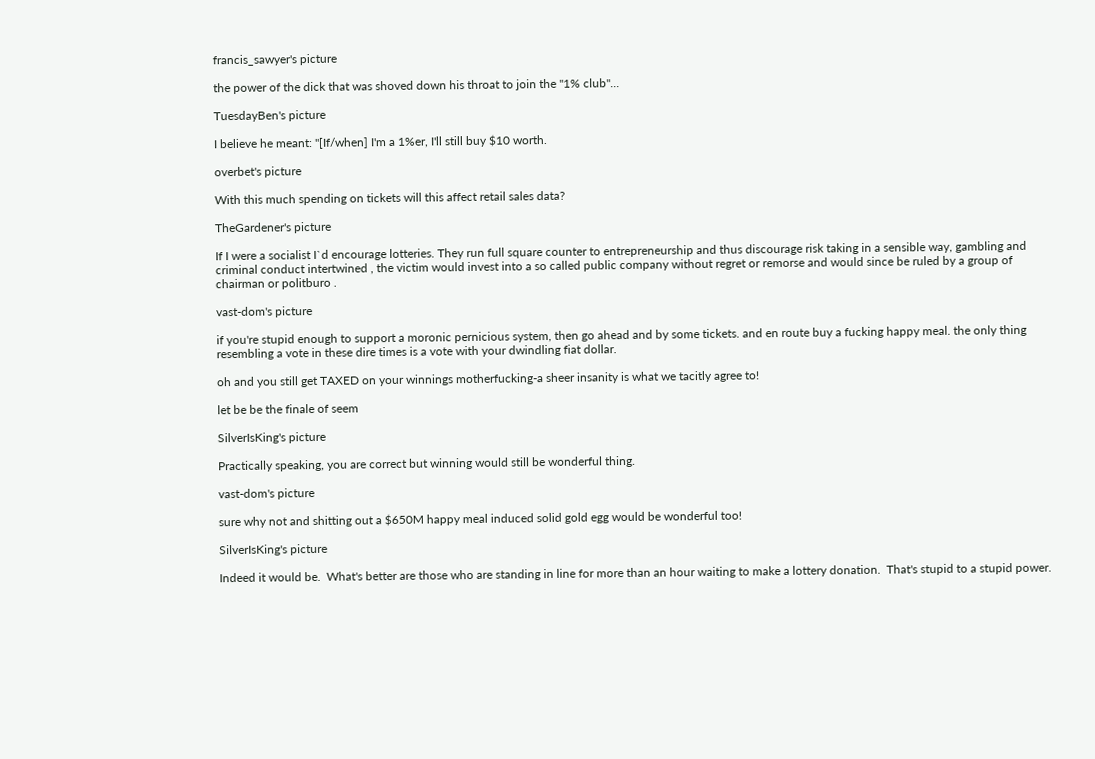francis_sawyer's picture

the power of the dick that was shoved down his throat to join the "1% club"...

TuesdayBen's picture

I believe he meant: "[If/when] I'm a 1%er, I'll still buy $10 worth.

overbet's picture

With this much spending on tickets will this affect retail sales data?

TheGardener's picture

If I were a socialist I`d encourage lotteries. They run full square counter to entrepreneurship and thus discourage risk taking in a sensible way, gambling and criminal conduct intertwined , the victim would invest into a so called public company without regret or remorse and would since be ruled by a group of chairman or politburo .

vast-dom's picture

if you're stupid enough to support a moronic pernicious system, then go ahead and by some tickets. and en route buy a fucking happy meal. the only thing resembling a vote in these dire times is a vote with your dwindling fiat dollar.

oh and you still get TAXED on your winnings motherfucking-a sheer insanity is what we tacitly agree to!

let be be the finale of seem

SilverIsKing's picture

Practically speaking, you are correct but winning would still be wonderful thing.

vast-dom's picture

sure why not and shitting out a $650M happy meal induced solid gold egg would be wonderful too!

SilverIsKing's picture

Indeed it would be.  What's better are those who are standing in line for more than an hour waiting to make a lottery donation.  That's stupid to a stupid power.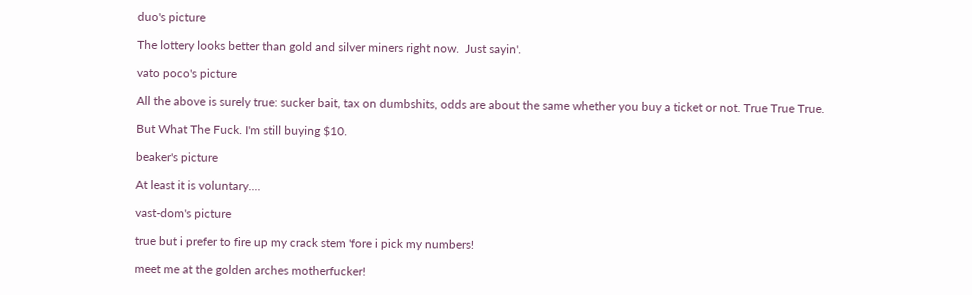duo's picture

The lottery looks better than gold and silver miners right now.  Just sayin'.

vato poco's picture

All the above is surely true: sucker bait, tax on dumbshits, odds are about the same whether you buy a ticket or not. True True True.

But What The Fuck. I'm still buying $10.

beaker's picture

At least it is voluntary....

vast-dom's picture

true but i prefer to fire up my crack stem 'fore i pick my numbers!

meet me at the golden arches motherfucker!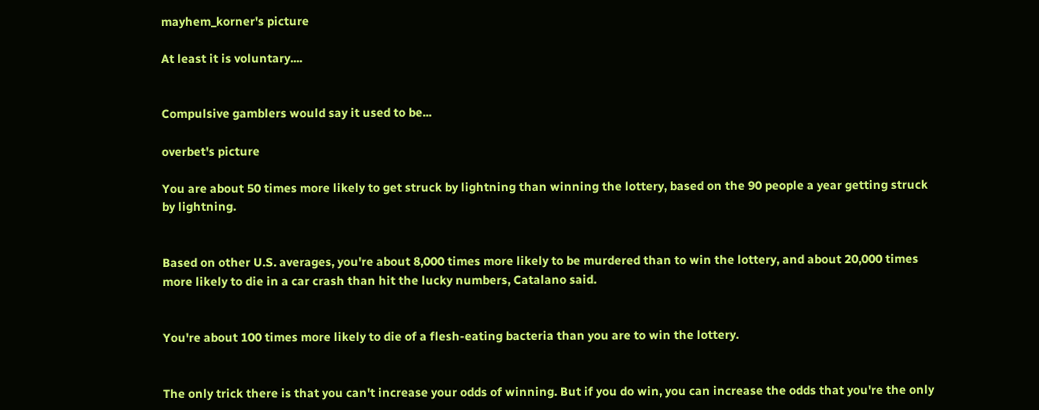mayhem_korner's picture

At least it is voluntary....


Compulsive gamblers would say it used to be...

overbet's picture

You are about 50 times more likely to get struck by lightning than winning the lottery, based on the 90 people a year getting struck by lightning.


Based on other U.S. averages, you're about 8,000 times more likely to be murdered than to win the lottery, and about 20,000 times more likely to die in a car crash than hit the lucky numbers, Catalano said.


You're about 100 times more likely to die of a flesh-eating bacteria than you are to win the lottery.


The only trick there is that you can't increase your odds of winning. But if you do win, you can increase the odds that you're the only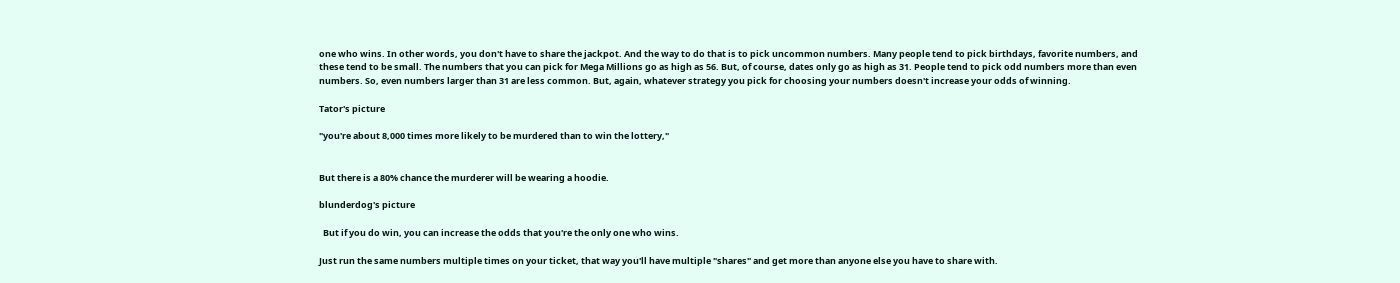one who wins. In other words, you don't have to share the jackpot. And the way to do that is to pick uncommon numbers. Many people tend to pick birthdays, favorite numbers, and these tend to be small. The numbers that you can pick for Mega Millions go as high as 56. But, of course, dates only go as high as 31. People tend to pick odd numbers more than even numbers. So, even numbers larger than 31 are less common. But, again, whatever strategy you pick for choosing your numbers doesn't increase your odds of winning.

Tator's picture

"you're about 8,000 times more likely to be murdered than to win the lottery,"


But there is a 80% chance the murderer will be wearing a hoodie.

blunderdog's picture

  But if you do win, you can increase the odds that you're the only one who wins.

Just run the same numbers multiple times on your ticket, that way you'll have multiple "shares" and get more than anyone else you have to share with.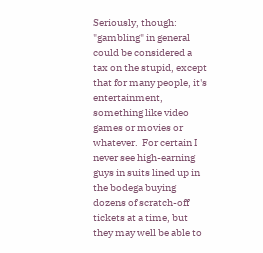Seriously, though: "gambling" in general could be considered a tax on the stupid, except that for many people, it's entertainment, something like video games or movies or whatever.  For certain I never see high-earning guys in suits lined up in the bodega buying dozens of scratch-off tickets at a time, but they may well be able to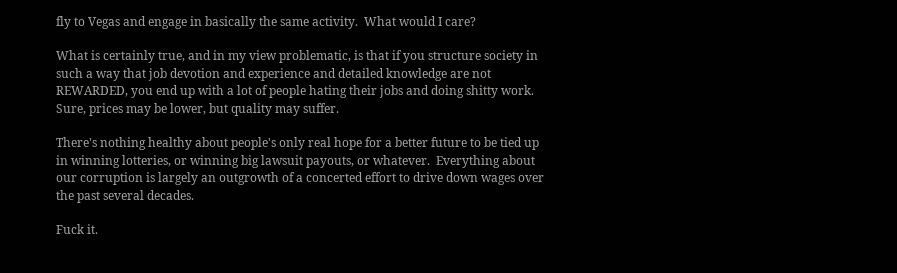fly to Vegas and engage in basically the same activity.  What would I care?

What is certainly true, and in my view problematic, is that if you structure society in such a way that job devotion and experience and detailed knowledge are not REWARDED, you end up with a lot of people hating their jobs and doing shitty work.  Sure, prices may be lower, but quality may suffer.

There's nothing healthy about people's only real hope for a better future to be tied up in winning lotteries, or winning big lawsuit payouts, or whatever.  Everything about our corruption is largely an outgrowth of a concerted effort to drive down wages over the past several decades.

Fuck it.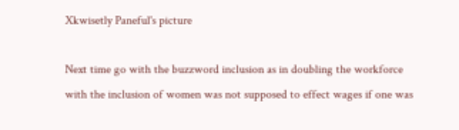Xkwisetly Paneful's picture

Next time go with the buzzword inclusion as in doubling the workforce with the inclusion of women was not supposed to effect wages if one was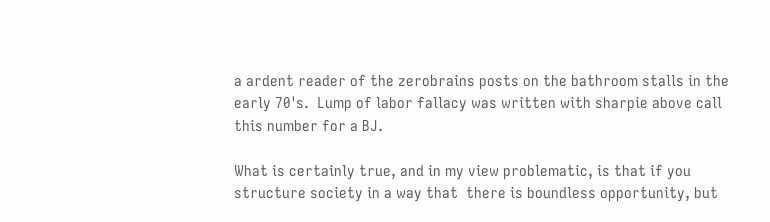a ardent reader of the zerobrains posts on the bathroom stalls in the early 70's.  Lump of labor fallacy was written with sharpie above call this number for a BJ.

What is certainly true, and in my view problematic, is that if you structure society in a way that  there is boundless opportunity, but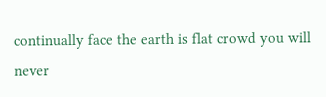continually face the earth is flat crowd you will never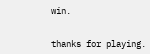win.


thanks for playing.